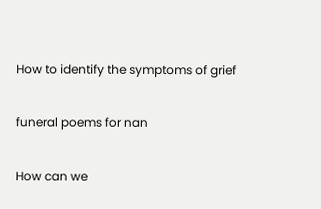How to identify the symptoms of grief

funeral poems for nan

How can we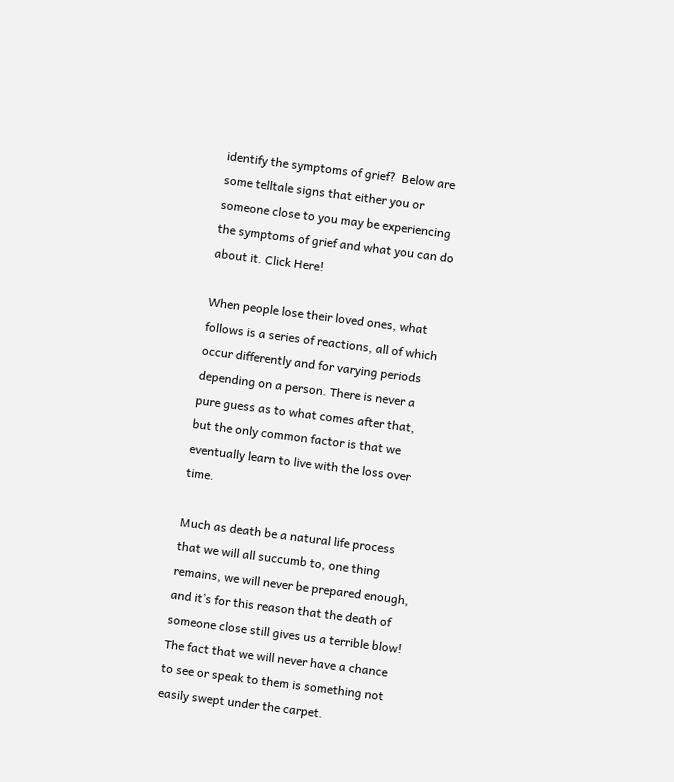identify the symptoms of grief?  Below are some telltale signs that either you or someone close to you may be experiencing the symptoms of grief and what you can do about it. Click Here!

When people lose their loved ones, what follows is a series of reactions, all of which occur differently and for varying periods depending on a person. There is never a pure guess as to what comes after that, but the only common factor is that we eventually learn to live with the loss over time.

Much as death be a natural life process that we will all succumb to, one thing remains, we will never be prepared enough, and it’s for this reason that the death of someone close still gives us a terrible blow! The fact that we will never have a chance to see or speak to them is something not easily swept under the carpet.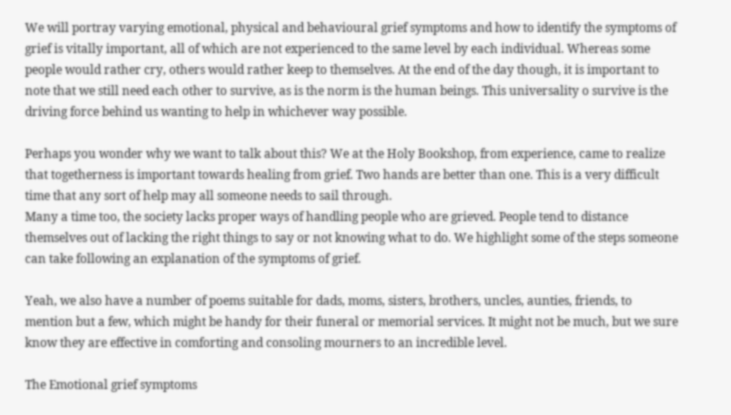We will portray varying emotional, physical and behavioural grief symptoms and how to identify the symptoms of grief is vitally important, all of which are not experienced to the same level by each individual. Whereas some people would rather cry, others would rather keep to themselves. At the end of the day though, it is important to note that we still need each other to survive, as is the norm is the human beings. This universality o survive is the driving force behind us wanting to help in whichever way possible.

Perhaps you wonder why we want to talk about this? We at the Holy Bookshop, from experience, came to realize that togetherness is important towards healing from grief. Two hands are better than one. This is a very difficult time that any sort of help may all someone needs to sail through.
Many a time too, the society lacks proper ways of handling people who are grieved. People tend to distance themselves out of lacking the right things to say or not knowing what to do. We highlight some of the steps someone can take following an explanation of the symptoms of grief.

Yeah, we also have a number of poems suitable for dads, moms, sisters, brothers, uncles, aunties, friends, to mention but a few, which might be handy for their funeral or memorial services. It might not be much, but we sure know they are effective in comforting and consoling mourners to an incredible level.

The Emotional grief symptoms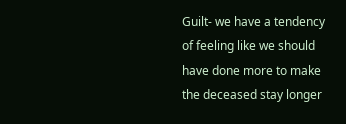Guilt- we have a tendency of feeling like we should have done more to make the deceased stay longer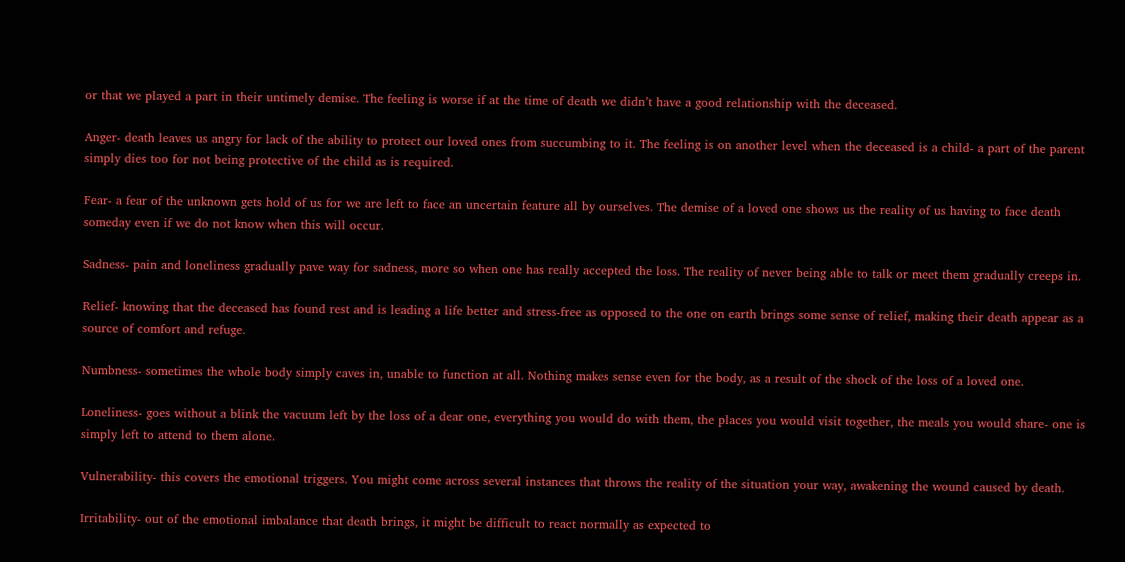or that we played a part in their untimely demise. The feeling is worse if at the time of death we didn’t have a good relationship with the deceased.

Anger- death leaves us angry for lack of the ability to protect our loved ones from succumbing to it. The feeling is on another level when the deceased is a child- a part of the parent simply dies too for not being protective of the child as is required.

Fear- a fear of the unknown gets hold of us for we are left to face an uncertain feature all by ourselves. The demise of a loved one shows us the reality of us having to face death someday even if we do not know when this will occur.

Sadness- pain and loneliness gradually pave way for sadness, more so when one has really accepted the loss. The reality of never being able to talk or meet them gradually creeps in.

Relief- knowing that the deceased has found rest and is leading a life better and stress-free as opposed to the one on earth brings some sense of relief, making their death appear as a source of comfort and refuge.

Numbness- sometimes the whole body simply caves in, unable to function at all. Nothing makes sense even for the body, as a result of the shock of the loss of a loved one.

Loneliness- goes without a blink the vacuum left by the loss of a dear one, everything you would do with them, the places you would visit together, the meals you would share- one is simply left to attend to them alone.

Vulnerability- this covers the emotional triggers. You might come across several instances that throws the reality of the situation your way, awakening the wound caused by death.

Irritability- out of the emotional imbalance that death brings, it might be difficult to react normally as expected to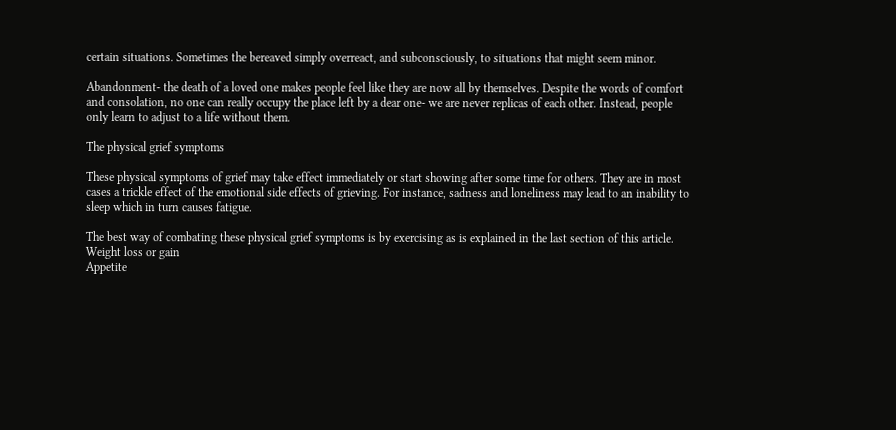certain situations. Sometimes the bereaved simply overreact, and subconsciously, to situations that might seem minor.

Abandonment- the death of a loved one makes people feel like they are now all by themselves. Despite the words of comfort and consolation, no one can really occupy the place left by a dear one- we are never replicas of each other. Instead, people only learn to adjust to a life without them.

The physical grief symptoms

These physical symptoms of grief may take effect immediately or start showing after some time for others. They are in most cases a trickle effect of the emotional side effects of grieving. For instance, sadness and loneliness may lead to an inability to sleep which in turn causes fatigue.

The best way of combating these physical grief symptoms is by exercising as is explained in the last section of this article.
Weight loss or gain
Appetite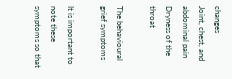changes
Joint, chest, and abdominal pain
Dryness of the throat

The behavioural grief symptoms

It is important to note these symptoms so that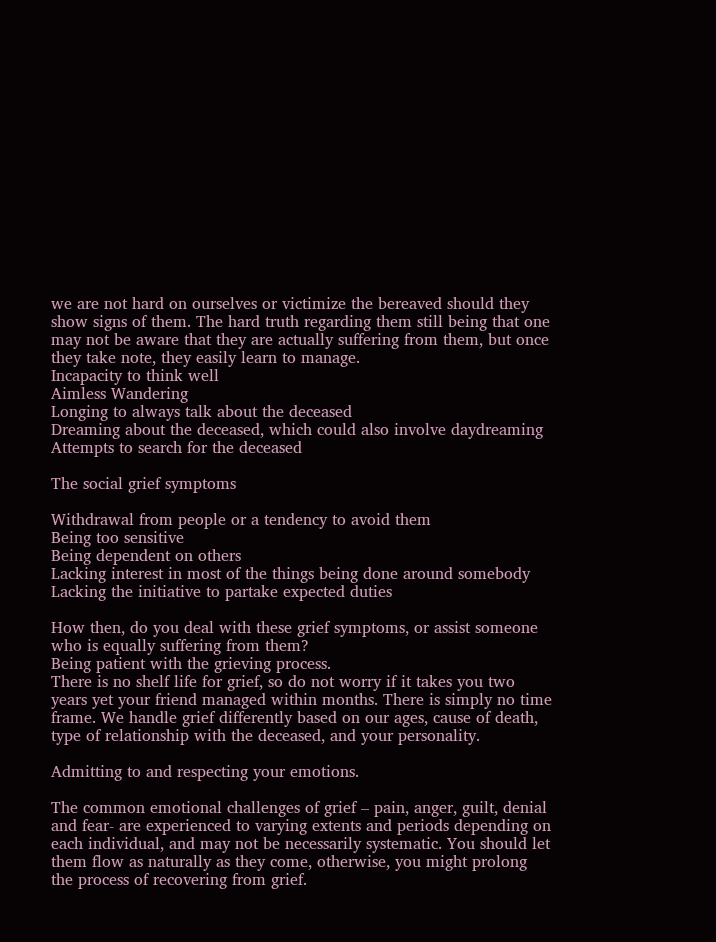we are not hard on ourselves or victimize the bereaved should they show signs of them. The hard truth regarding them still being that one may not be aware that they are actually suffering from them, but once they take note, they easily learn to manage.
Incapacity to think well
Aimless Wandering
Longing to always talk about the deceased
Dreaming about the deceased, which could also involve daydreaming
Attempts to search for the deceased

The social grief symptoms

Withdrawal from people or a tendency to avoid them
Being too sensitive
Being dependent on others
Lacking interest in most of the things being done around somebody
Lacking the initiative to partake expected duties

How then, do you deal with these grief symptoms, or assist someone who is equally suffering from them?
Being patient with the grieving process.
There is no shelf life for grief, so do not worry if it takes you two years yet your friend managed within months. There is simply no time frame. We handle grief differently based on our ages, cause of death, type of relationship with the deceased, and your personality.

Admitting to and respecting your emotions.

The common emotional challenges of grief – pain, anger, guilt, denial and fear- are experienced to varying extents and periods depending on each individual, and may not be necessarily systematic. You should let them flow as naturally as they come, otherwise, you might prolong the process of recovering from grief.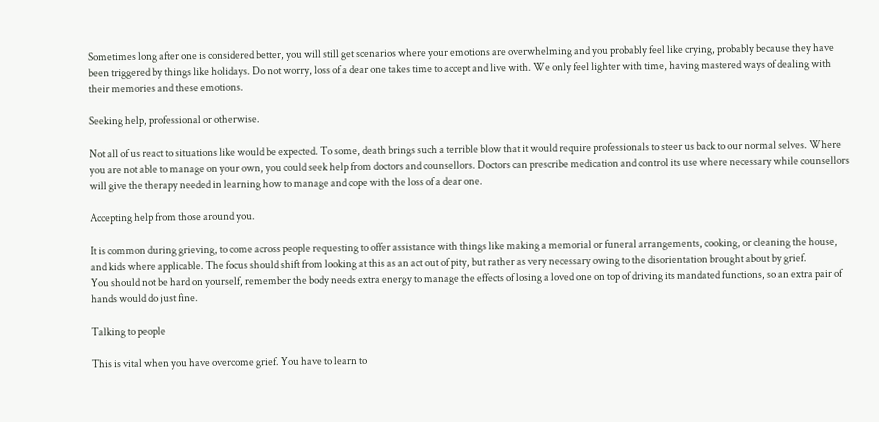Sometimes long after one is considered better, you will still get scenarios where your emotions are overwhelming and you probably feel like crying, probably because they have been triggered by things like holidays. Do not worry, loss of a dear one takes time to accept and live with. We only feel lighter with time, having mastered ways of dealing with their memories and these emotions.

Seeking help, professional or otherwise.

Not all of us react to situations like would be expected. To some, death brings such a terrible blow that it would require professionals to steer us back to our normal selves. Where you are not able to manage on your own, you could seek help from doctors and counsellors. Doctors can prescribe medication and control its use where necessary while counsellors will give the therapy needed in learning how to manage and cope with the loss of a dear one.

Accepting help from those around you.

It is common during grieving, to come across people requesting to offer assistance with things like making a memorial or funeral arrangements, cooking, or cleaning the house, and kids where applicable. The focus should shift from looking at this as an act out of pity, but rather as very necessary owing to the disorientation brought about by grief.
You should not be hard on yourself, remember the body needs extra energy to manage the effects of losing a loved one on top of driving its mandated functions, so an extra pair of hands would do just fine.

Talking to people

This is vital when you have overcome grief. You have to learn to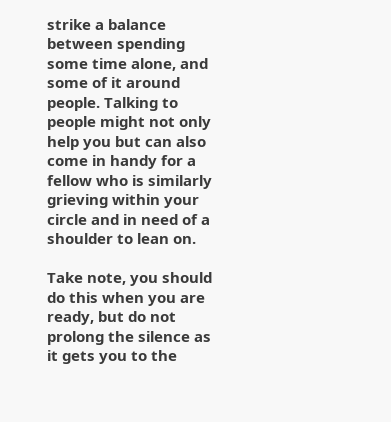strike a balance between spending some time alone, and some of it around people. Talking to people might not only help you but can also come in handy for a fellow who is similarly grieving within your circle and in need of a shoulder to lean on.

Take note, you should do this when you are ready, but do not prolong the silence as it gets you to the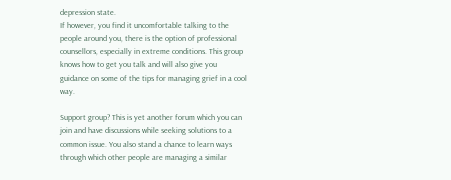depression state.
If however, you find it uncomfortable talking to the people around you, there is the option of professional counsellors, especially in extreme conditions. This group knows how to get you talk and will also give you guidance on some of the tips for managing grief in a cool way.

Support group? This is yet another forum which you can join and have discussions while seeking solutions to a common issue. You also stand a chance to learn ways through which other people are managing a similar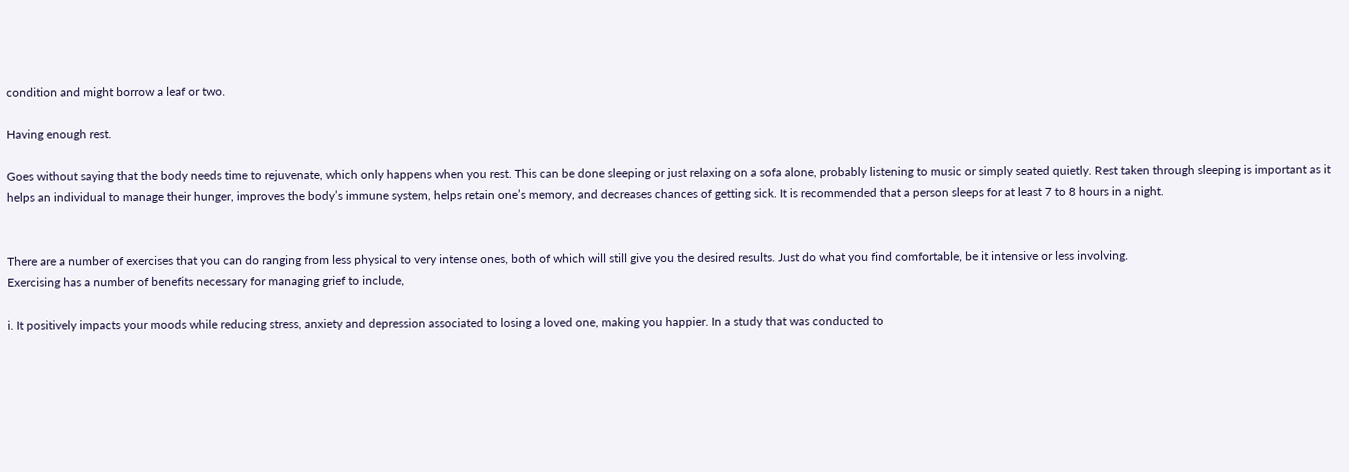condition and might borrow a leaf or two.

Having enough rest.

Goes without saying that the body needs time to rejuvenate, which only happens when you rest. This can be done sleeping or just relaxing on a sofa alone, probably listening to music or simply seated quietly. Rest taken through sleeping is important as it helps an individual to manage their hunger, improves the body’s immune system, helps retain one’s memory, and decreases chances of getting sick. It is recommended that a person sleeps for at least 7 to 8 hours in a night.


There are a number of exercises that you can do ranging from less physical to very intense ones, both of which will still give you the desired results. Just do what you find comfortable, be it intensive or less involving.
Exercising has a number of benefits necessary for managing grief to include,

i. It positively impacts your moods while reducing stress, anxiety and depression associated to losing a loved one, making you happier. In a study that was conducted to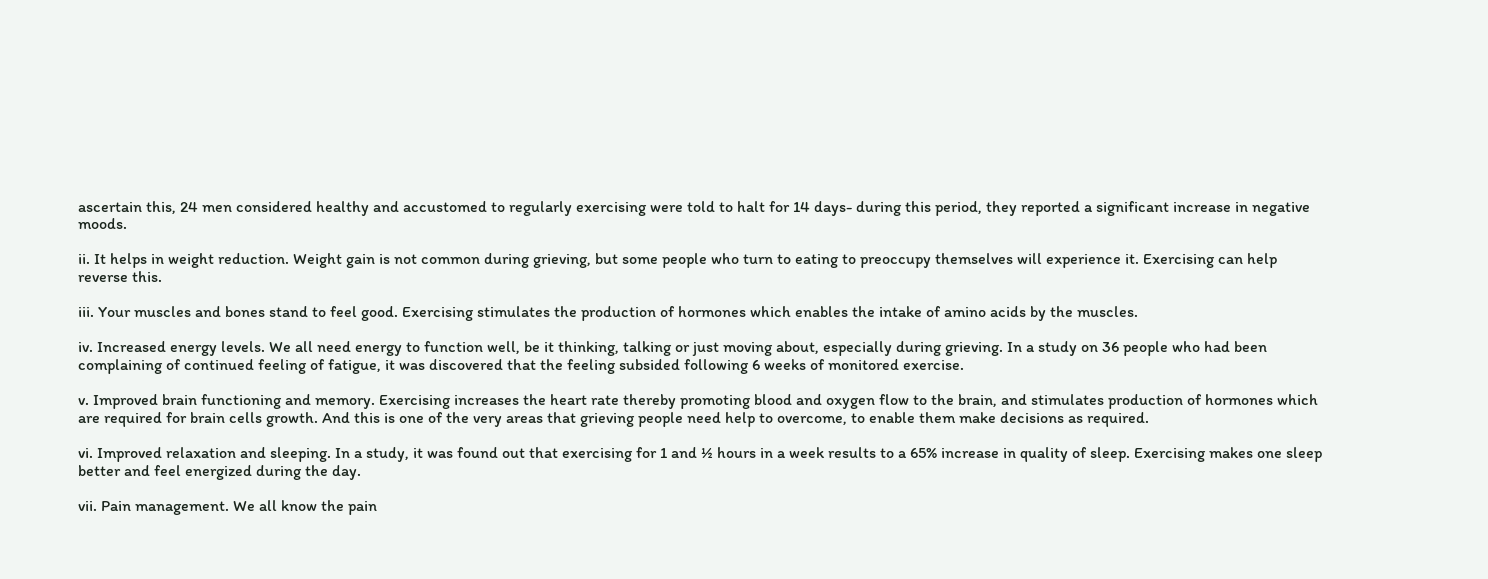ascertain this, 24 men considered healthy and accustomed to regularly exercising were told to halt for 14 days- during this period, they reported a significant increase in negative moods.

ii. It helps in weight reduction. Weight gain is not common during grieving, but some people who turn to eating to preoccupy themselves will experience it. Exercising can help reverse this.

iii. Your muscles and bones stand to feel good. Exercising stimulates the production of hormones which enables the intake of amino acids by the muscles.

iv. Increased energy levels. We all need energy to function well, be it thinking, talking or just moving about, especially during grieving. In a study on 36 people who had been complaining of continued feeling of fatigue, it was discovered that the feeling subsided following 6 weeks of monitored exercise.

v. Improved brain functioning and memory. Exercising increases the heart rate thereby promoting blood and oxygen flow to the brain, and stimulates production of hormones which are required for brain cells growth. And this is one of the very areas that grieving people need help to overcome, to enable them make decisions as required.

vi. Improved relaxation and sleeping. In a study, it was found out that exercising for 1 and ½ hours in a week results to a 65% increase in quality of sleep. Exercising makes one sleep better and feel energized during the day.

vii. Pain management. We all know the pain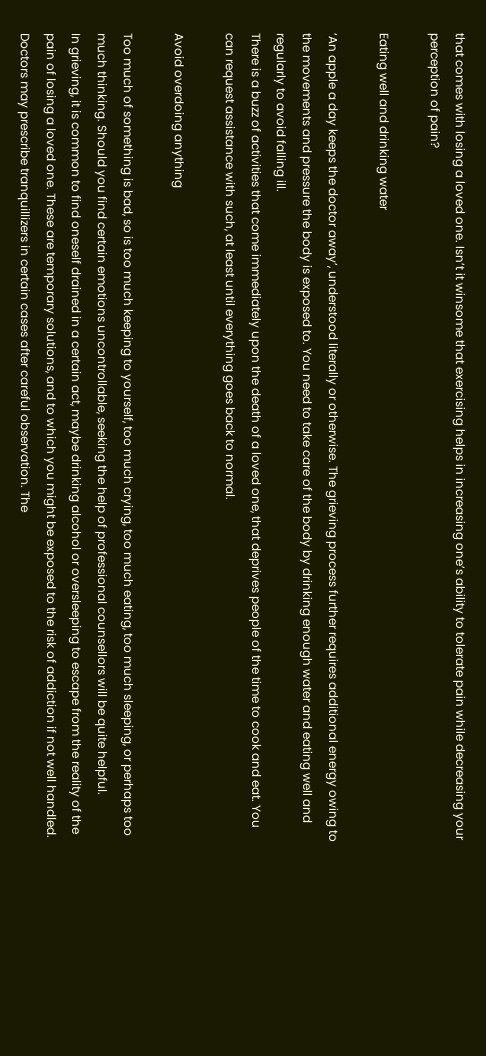that comes with losing a loved one. Isn’t it winsome that exercising helps in increasing one’s ability to tolerate pain while decreasing your perception of pain?

Eating well and drinking water

‘An apple a day keeps the doctor away’, understood literally or otherwise. The grieving process further requires additional energy owing to the movements and pressure the body is exposed to. You need to take care of the body by drinking enough water and eating well and regularly to avoid falling ill.
There is a buzz of activities that come immediately upon the death of a loved one, that deprives people of the time to cook and eat. You can request assistance with such, at least until everything goes back to normal.

Avoid overdoing anything

Too much of something is bad, so is too much keeping to yourself, too much crying, too much eating, too much sleeping, or perhaps too much thinking. Should you find certain emotions uncontrollable, seeking the help of professional counsellors will be quite helpful.
In grieving, it is common to find oneself drained in a certain act, maybe drinking alcohol or oversleeping to escape from the reality of the pain of losing a loved one. These are temporary solutions, and to which you might be exposed to the risk of addiction if not well handled. Doctors may prescribe tranquillizers in certain cases after careful observation. The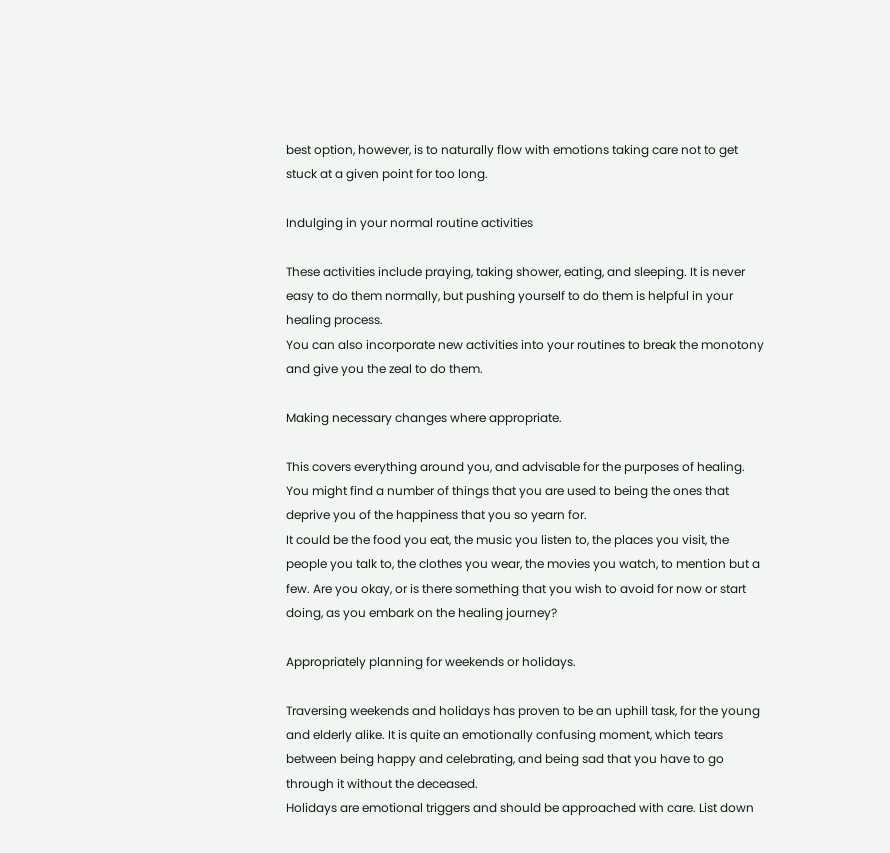best option, however, is to naturally flow with emotions taking care not to get stuck at a given point for too long.

Indulging in your normal routine activities

These activities include praying, taking shower, eating, and sleeping. It is never easy to do them normally, but pushing yourself to do them is helpful in your healing process.
You can also incorporate new activities into your routines to break the monotony and give you the zeal to do them.

Making necessary changes where appropriate.

This covers everything around you, and advisable for the purposes of healing. You might find a number of things that you are used to being the ones that deprive you of the happiness that you so yearn for.
It could be the food you eat, the music you listen to, the places you visit, the people you talk to, the clothes you wear, the movies you watch, to mention but a few. Are you okay, or is there something that you wish to avoid for now or start doing, as you embark on the healing journey?

Appropriately planning for weekends or holidays.

Traversing weekends and holidays has proven to be an uphill task, for the young and elderly alike. It is quite an emotionally confusing moment, which tears between being happy and celebrating, and being sad that you have to go through it without the deceased.
Holidays are emotional triggers and should be approached with care. List down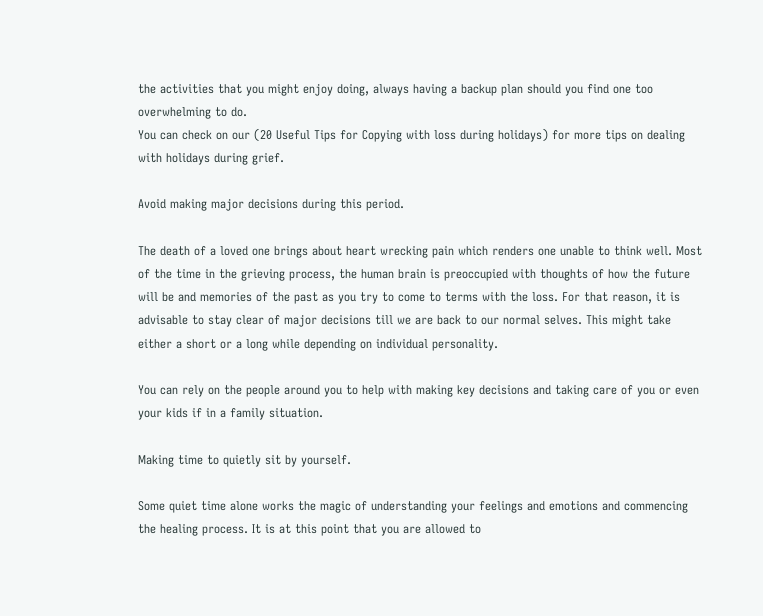the activities that you might enjoy doing, always having a backup plan should you find one too overwhelming to do.
You can check on our (20 Useful Tips for Copying with loss during holidays) for more tips on dealing with holidays during grief.

Avoid making major decisions during this period.

The death of a loved one brings about heart wrecking pain which renders one unable to think well. Most of the time in the grieving process, the human brain is preoccupied with thoughts of how the future will be and memories of the past as you try to come to terms with the loss. For that reason, it is advisable to stay clear of major decisions till we are back to our normal selves. This might take either a short or a long while depending on individual personality.

You can rely on the people around you to help with making key decisions and taking care of you or even your kids if in a family situation.

Making time to quietly sit by yourself.

Some quiet time alone works the magic of understanding your feelings and emotions and commencing the healing process. It is at this point that you are allowed to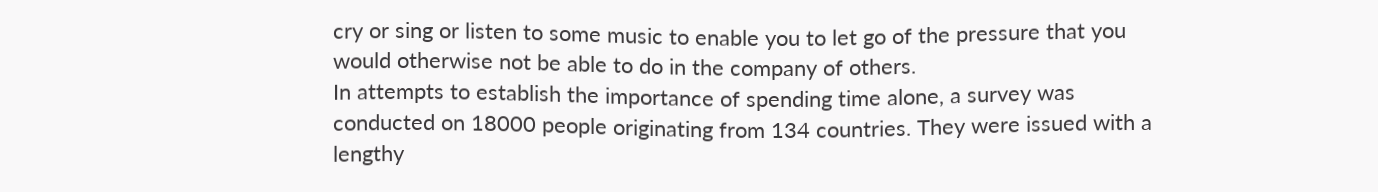cry or sing or listen to some music to enable you to let go of the pressure that you would otherwise not be able to do in the company of others.
In attempts to establish the importance of spending time alone, a survey was conducted on 18000 people originating from 134 countries. They were issued with a lengthy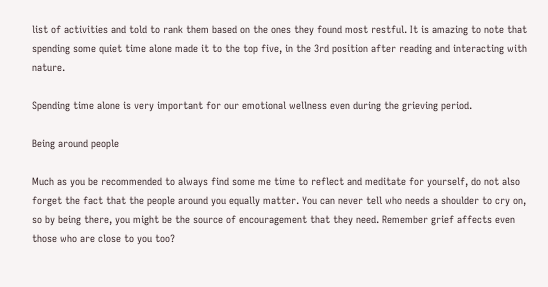list of activities and told to rank them based on the ones they found most restful. It is amazing to note that spending some quiet time alone made it to the top five, in the 3rd position after reading and interacting with nature.

Spending time alone is very important for our emotional wellness even during the grieving period.

Being around people

Much as you be recommended to always find some me time to reflect and meditate for yourself, do not also forget the fact that the people around you equally matter. You can never tell who needs a shoulder to cry on, so by being there, you might be the source of encouragement that they need. Remember grief affects even those who are close to you too?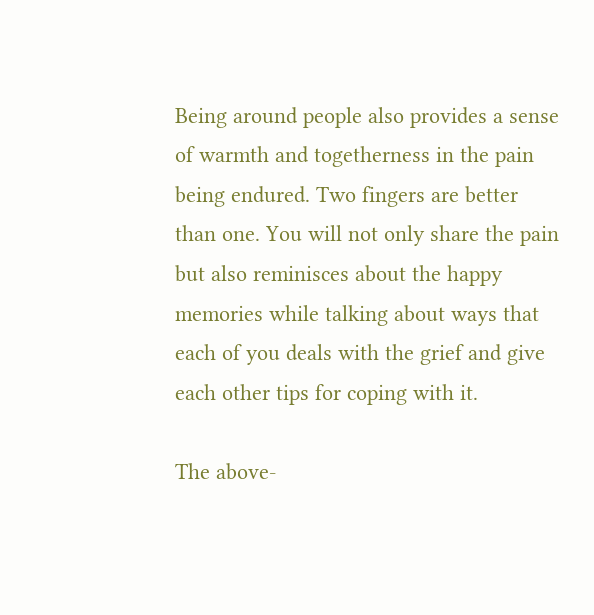Being around people also provides a sense of warmth and togetherness in the pain being endured. Two fingers are better than one. You will not only share the pain but also reminisces about the happy memories while talking about ways that each of you deals with the grief and give each other tips for coping with it.

The above-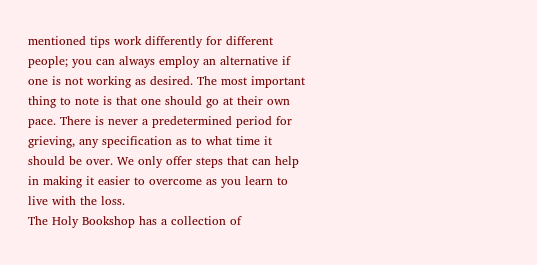mentioned tips work differently for different people; you can always employ an alternative if one is not working as desired. The most important thing to note is that one should go at their own pace. There is never a predetermined period for grieving, any specification as to what time it should be over. We only offer steps that can help in making it easier to overcome as you learn to live with the loss.
The Holy Bookshop has a collection of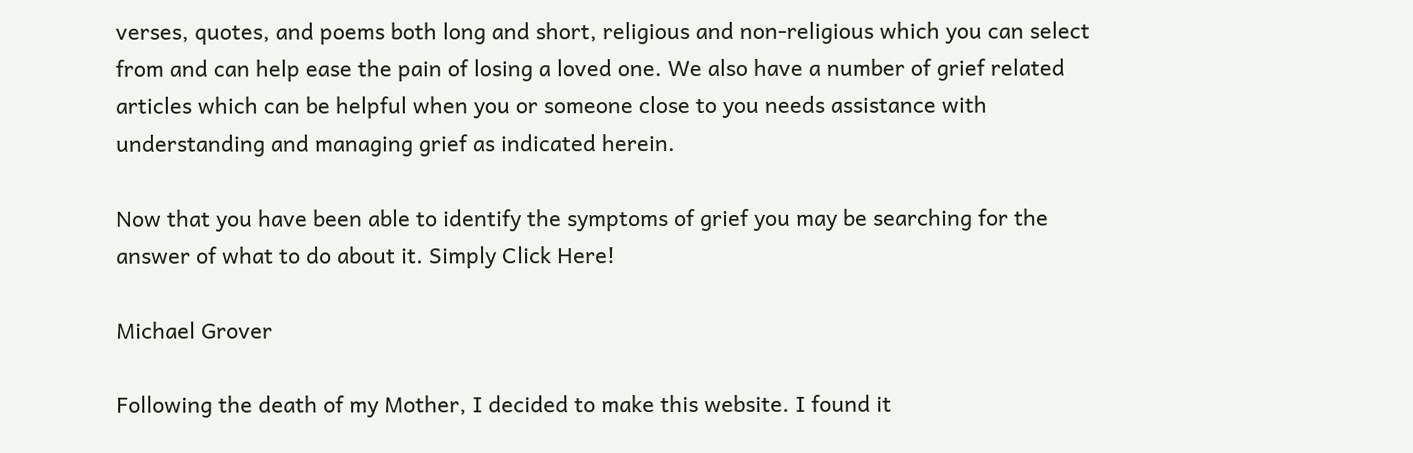verses, quotes, and poems both long and short, religious and non-religious which you can select from and can help ease the pain of losing a loved one. We also have a number of grief related articles which can be helpful when you or someone close to you needs assistance with understanding and managing grief as indicated herein.

Now that you have been able to identify the symptoms of grief you may be searching for the answer of what to do about it. Simply Click Here!

Michael Grover

Following the death of my Mother, I decided to make this website. I found it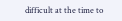difficult at the time to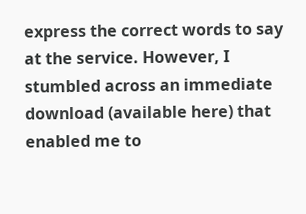express the correct words to say at the service. However, I stumbled across an immediate download (available here) that enabled me to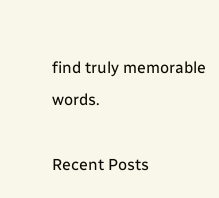find truly memorable words.

Recent Posts